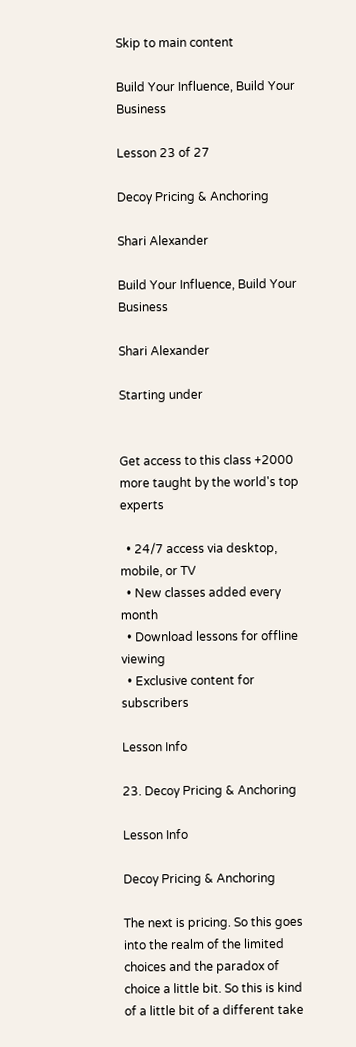Skip to main content

Build Your Influence, Build Your Business

Lesson 23 of 27

Decoy Pricing & Anchoring

Shari Alexander

Build Your Influence, Build Your Business

Shari Alexander

Starting under


Get access to this class +2000 more taught by the world's top experts

  • 24/7 access via desktop, mobile, or TV
  • New classes added every month
  • Download lessons for offline viewing
  • Exclusive content for subscribers

Lesson Info

23. Decoy Pricing & Anchoring

Lesson Info

Decoy Pricing & Anchoring

The next is pricing. So this goes into the realm of the limited choices and the paradox of choice a little bit. So this is kind of a little bit of a different take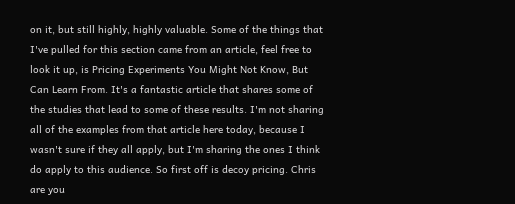on it, but still highly, highly valuable. Some of the things that I've pulled for this section came from an article, feel free to look it up, is Pricing Experiments You Might Not Know, But Can Learn From. It's a fantastic article that shares some of the studies that lead to some of these results. I'm not sharing all of the examples from that article here today, because I wasn't sure if they all apply, but I'm sharing the ones I think do apply to this audience. So first off is decoy pricing. Chris are you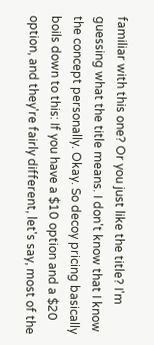familiar with this one? Or you just like the title? I'm guessing what the title means. I don't know that I know the concept personally. Okay. So decoy pricing basically boils down to this: If you have a $10 option and a $20 option, and they're fairly different, let's say, most of the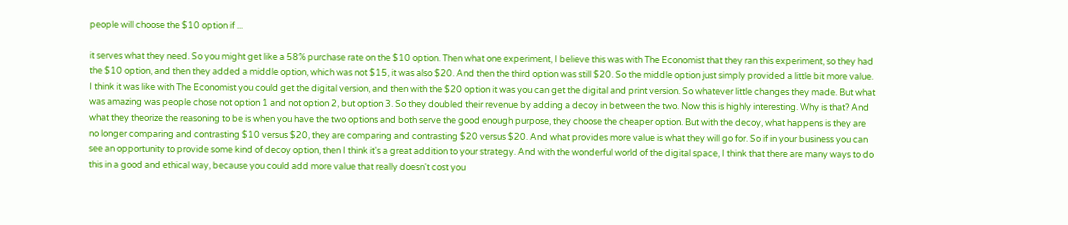people will choose the $10 option if ...

it serves what they need. So you might get like a 58% purchase rate on the $10 option. Then what one experiment, I believe this was with The Economist that they ran this experiment, so they had the $10 option, and then they added a middle option, which was not $15, it was also $20. And then the third option was still $20. So the middle option just simply provided a little bit more value. I think it was like with The Economist you could get the digital version, and then with the $20 option it was you can get the digital and print version. So whatever little changes they made. But what was amazing was people chose not option 1 and not option 2, but option 3. So they doubled their revenue by adding a decoy in between the two. Now this is highly interesting. Why is that? And what they theorize the reasoning to be is when you have the two options and both serve the good enough purpose, they choose the cheaper option. But with the decoy, what happens is they are no longer comparing and contrasting $10 versus $20, they are comparing and contrasting $20 versus $20. And what provides more value is what they will go for. So if in your business you can see an opportunity to provide some kind of decoy option, then I think it's a great addition to your strategy. And with the wonderful world of the digital space, I think that there are many ways to do this in a good and ethical way, because you could add more value that really doesn't cost you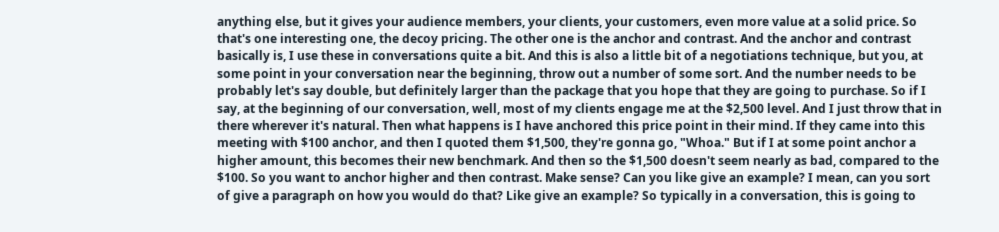anything else, but it gives your audience members, your clients, your customers, even more value at a solid price. So that's one interesting one, the decoy pricing. The other one is the anchor and contrast. And the anchor and contrast basically is, I use these in conversations quite a bit. And this is also a little bit of a negotiations technique, but you, at some point in your conversation near the beginning, throw out a number of some sort. And the number needs to be probably let's say double, but definitely larger than the package that you hope that they are going to purchase. So if I say, at the beginning of our conversation, well, most of my clients engage me at the $2,500 level. And I just throw that in there wherever it's natural. Then what happens is I have anchored this price point in their mind. If they came into this meeting with $100 anchor, and then I quoted them $1,500, they're gonna go, "Whoa." But if I at some point anchor a higher amount, this becomes their new benchmark. And then so the $1,500 doesn't seem nearly as bad, compared to the $100. So you want to anchor higher and then contrast. Make sense? Can you like give an example? I mean, can you sort of give a paragraph on how you would do that? Like give an example? So typically in a conversation, this is going to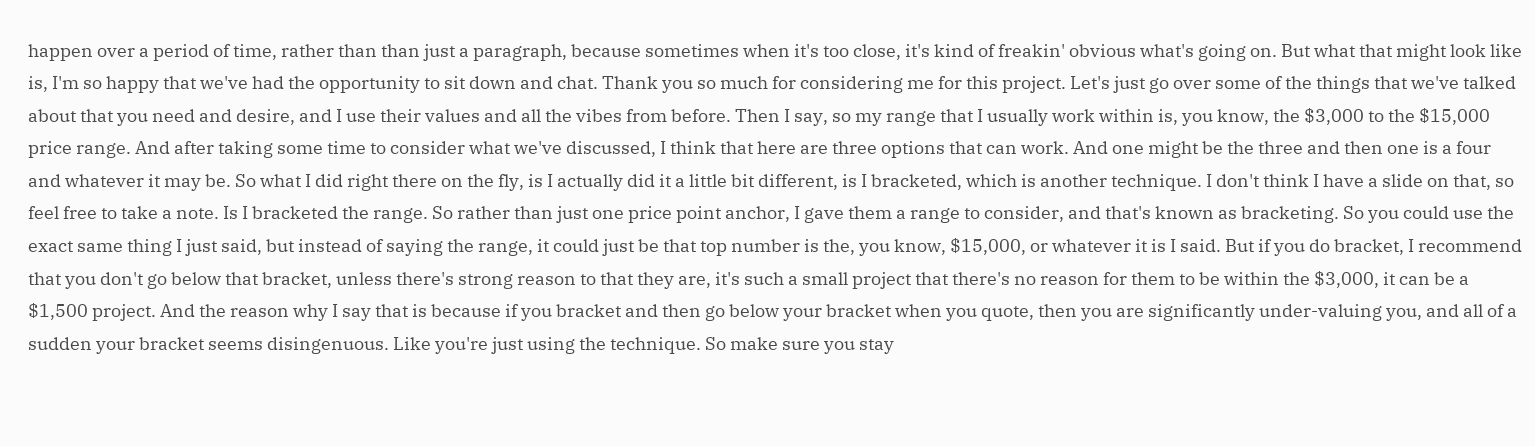happen over a period of time, rather than than just a paragraph, because sometimes when it's too close, it's kind of freakin' obvious what's going on. But what that might look like is, I'm so happy that we've had the opportunity to sit down and chat. Thank you so much for considering me for this project. Let's just go over some of the things that we've talked about that you need and desire, and I use their values and all the vibes from before. Then I say, so my range that I usually work within is, you know, the $3,000 to the $15,000 price range. And after taking some time to consider what we've discussed, I think that here are three options that can work. And one might be the three and then one is a four and whatever it may be. So what I did right there on the fly, is I actually did it a little bit different, is I bracketed, which is another technique. I don't think I have a slide on that, so feel free to take a note. Is I bracketed the range. So rather than just one price point anchor, I gave them a range to consider, and that's known as bracketing. So you could use the exact same thing I just said, but instead of saying the range, it could just be that top number is the, you know, $15,000, or whatever it is I said. But if you do bracket, I recommend that you don't go below that bracket, unless there's strong reason to that they are, it's such a small project that there's no reason for them to be within the $3,000, it can be a $1,500 project. And the reason why I say that is because if you bracket and then go below your bracket when you quote, then you are significantly under-valuing you, and all of a sudden your bracket seems disingenuous. Like you're just using the technique. So make sure you stay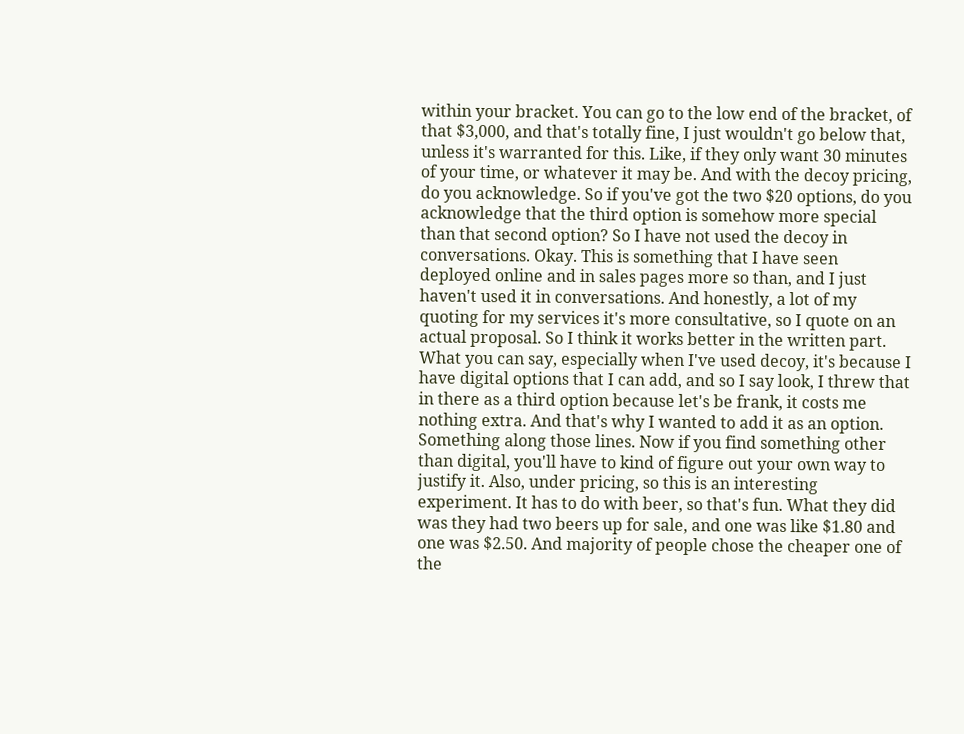within your bracket. You can go to the low end of the bracket, of that $3,000, and that's totally fine, I just wouldn't go below that, unless it's warranted for this. Like, if they only want 30 minutes of your time, or whatever it may be. And with the decoy pricing, do you acknowledge. So if you've got the two $20 options, do you acknowledge that the third option is somehow more special than that second option? So I have not used the decoy in conversations. Okay. This is something that I have seen deployed online and in sales pages more so than, and I just haven't used it in conversations. And honestly, a lot of my quoting for my services it's more consultative, so I quote on an actual proposal. So I think it works better in the written part. What you can say, especially when I've used decoy, it's because I have digital options that I can add, and so I say look, I threw that in there as a third option because let's be frank, it costs me nothing extra. And that's why I wanted to add it as an option. Something along those lines. Now if you find something other than digital, you'll have to kind of figure out your own way to justify it. Also, under pricing, so this is an interesting experiment. It has to do with beer, so that's fun. What they did was they had two beers up for sale, and one was like $1.80 and one was $2.50. And majority of people chose the cheaper one of the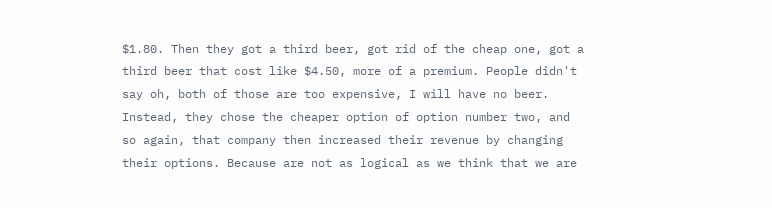$1.80. Then they got a third beer, got rid of the cheap one, got a third beer that cost like $4.50, more of a premium. People didn't say oh, both of those are too expensive, I will have no beer. Instead, they chose the cheaper option of option number two, and so again, that company then increased their revenue by changing their options. Because are not as logical as we think that we are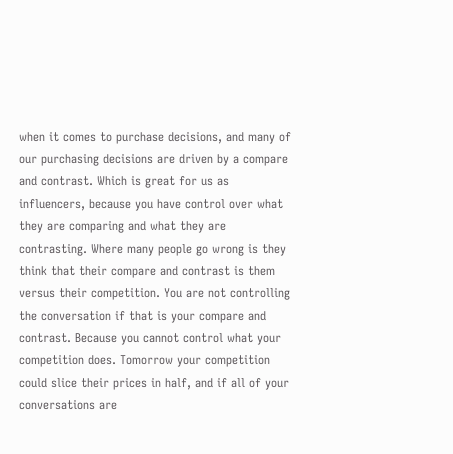when it comes to purchase decisions, and many of our purchasing decisions are driven by a compare and contrast. Which is great for us as influencers, because you have control over what they are comparing and what they are contrasting. Where many people go wrong is they think that their compare and contrast is them versus their competition. You are not controlling the conversation if that is your compare and contrast. Because you cannot control what your competition does. Tomorrow your competition could slice their prices in half, and if all of your conversations are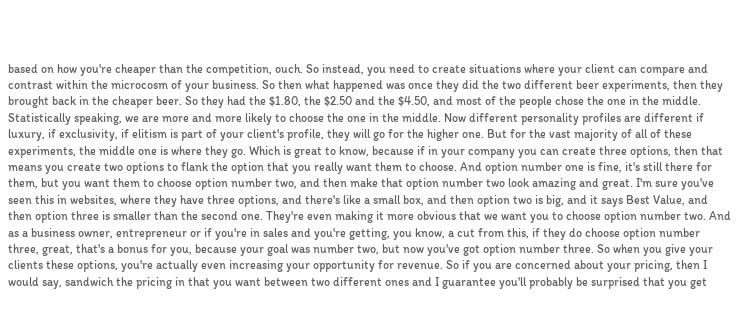based on how you're cheaper than the competition, ouch. So instead, you need to create situations where your client can compare and contrast within the microcosm of your business. So then what happened was once they did the two different beer experiments, then they brought back in the cheaper beer. So they had the $1.80, the $2.50 and the $4.50, and most of the people chose the one in the middle. Statistically speaking, we are more and more likely to choose the one in the middle. Now different personality profiles are different if luxury, if exclusivity, if elitism is part of your client's profile, they will go for the higher one. But for the vast majority of all of these experiments, the middle one is where they go. Which is great to know, because if in your company you can create three options, then that means you create two options to flank the option that you really want them to choose. And option number one is fine, it's still there for them, but you want them to choose option number two, and then make that option number two look amazing and great. I'm sure you've seen this in websites, where they have three options, and there's like a small box, and then option two is big, and it says Best Value, and then option three is smaller than the second one. They're even making it more obvious that we want you to choose option number two. And as a business owner, entrepreneur or if you're in sales and you're getting, you know, a cut from this, if they do choose option number three, great, that's a bonus for you, because your goal was number two, but now you've got option number three. So when you give your clients these options, you're actually even increasing your opportunity for revenue. So if you are concerned about your pricing, then I would say, sandwich the pricing in that you want between two different ones and I guarantee you'll probably be surprised that you get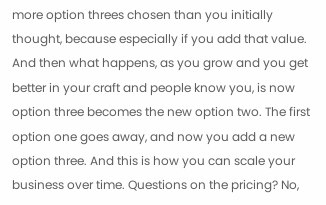more option threes chosen than you initially thought, because especially if you add that value. And then what happens, as you grow and you get better in your craft and people know you, is now option three becomes the new option two. The first option one goes away, and now you add a new option three. And this is how you can scale your business over time. Questions on the pricing? No,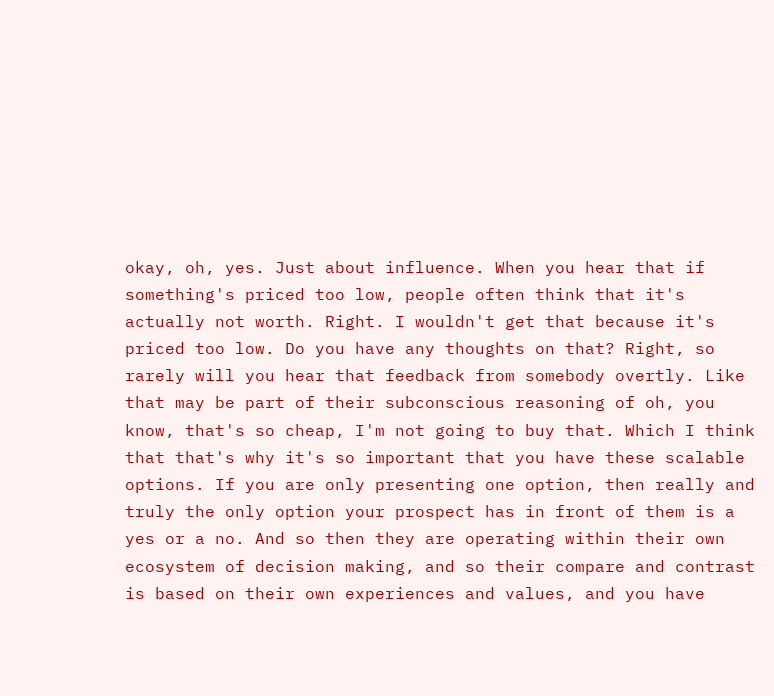okay, oh, yes. Just about influence. When you hear that if something's priced too low, people often think that it's actually not worth. Right. I wouldn't get that because it's priced too low. Do you have any thoughts on that? Right, so rarely will you hear that feedback from somebody overtly. Like that may be part of their subconscious reasoning of oh, you know, that's so cheap, I'm not going to buy that. Which I think that that's why it's so important that you have these scalable options. If you are only presenting one option, then really and truly the only option your prospect has in front of them is a yes or a no. And so then they are operating within their own ecosystem of decision making, and so their compare and contrast is based on their own experiences and values, and you have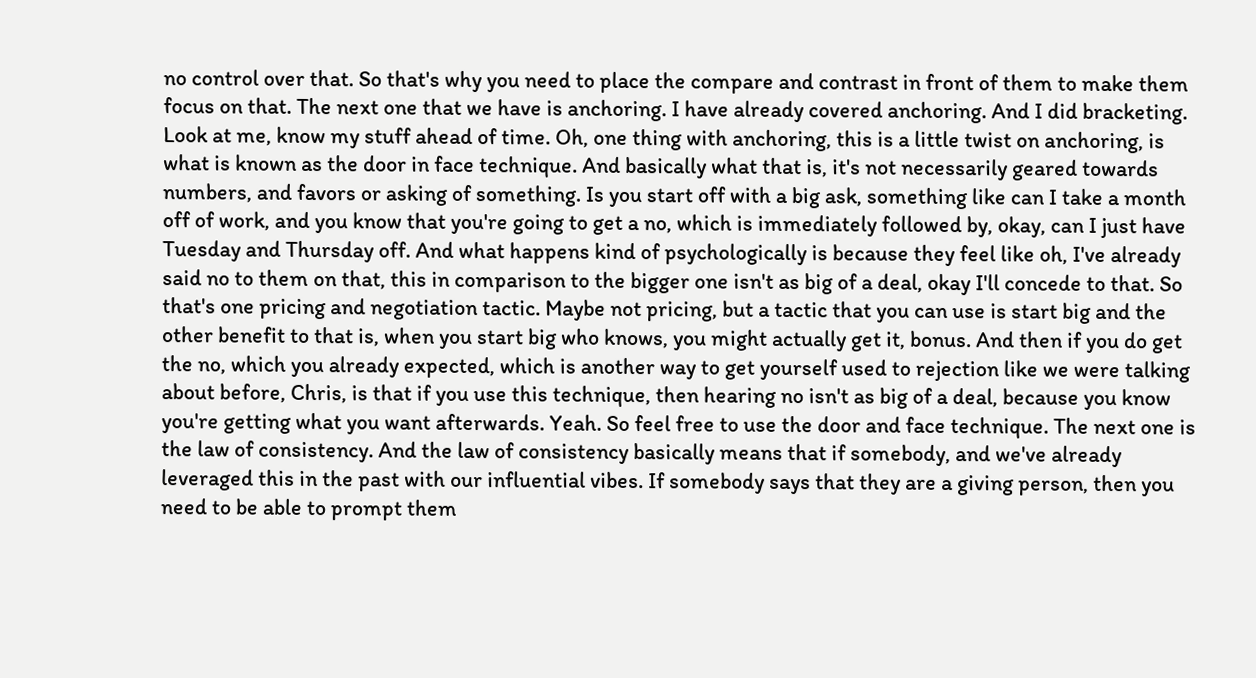no control over that. So that's why you need to place the compare and contrast in front of them to make them focus on that. The next one that we have is anchoring. I have already covered anchoring. And I did bracketing. Look at me, know my stuff ahead of time. Oh, one thing with anchoring, this is a little twist on anchoring, is what is known as the door in face technique. And basically what that is, it's not necessarily geared towards numbers, and favors or asking of something. Is you start off with a big ask, something like can I take a month off of work, and you know that you're going to get a no, which is immediately followed by, okay, can I just have Tuesday and Thursday off. And what happens kind of psychologically is because they feel like oh, I've already said no to them on that, this in comparison to the bigger one isn't as big of a deal, okay I'll concede to that. So that's one pricing and negotiation tactic. Maybe not pricing, but a tactic that you can use is start big and the other benefit to that is, when you start big who knows, you might actually get it, bonus. And then if you do get the no, which you already expected, which is another way to get yourself used to rejection like we were talking about before, Chris, is that if you use this technique, then hearing no isn't as big of a deal, because you know you're getting what you want afterwards. Yeah. So feel free to use the door and face technique. The next one is the law of consistency. And the law of consistency basically means that if somebody, and we've already leveraged this in the past with our influential vibes. If somebody says that they are a giving person, then you need to be able to prompt them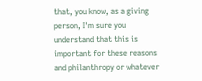that, you know, as a giving person, I'm sure you understand that this is important for these reasons and philanthropy or whatever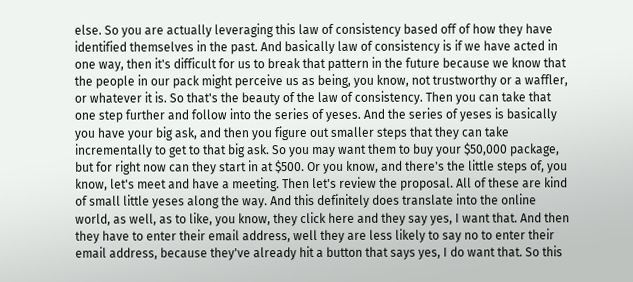else. So you are actually leveraging this law of consistency based off of how they have identified themselves in the past. And basically law of consistency is if we have acted in one way, then it's difficult for us to break that pattern in the future because we know that the people in our pack might perceive us as being, you know, not trustworthy or a waffler, or whatever it is. So that's the beauty of the law of consistency. Then you can take that one step further and follow into the series of yeses. And the series of yeses is basically you have your big ask, and then you figure out smaller steps that they can take incrementally to get to that big ask. So you may want them to buy your $50,000 package, but for right now can they start in at $500. Or you know, and there's the little steps of, you know, let's meet and have a meeting. Then let's review the proposal. All of these are kind of small little yeses along the way. And this definitely does translate into the online world, as well, as to like, you know, they click here and they say yes, I want that. And then they have to enter their email address, well they are less likely to say no to enter their email address, because they've already hit a button that says yes, I do want that. So this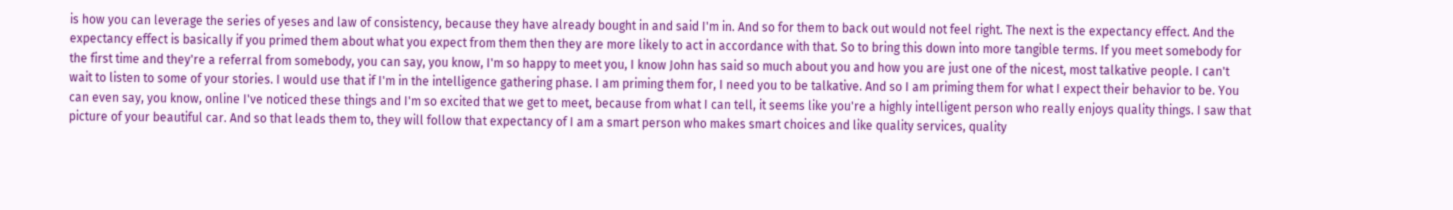is how you can leverage the series of yeses and law of consistency, because they have already bought in and said I'm in. And so for them to back out would not feel right. The next is the expectancy effect. And the expectancy effect is basically if you primed them about what you expect from them then they are more likely to act in accordance with that. So to bring this down into more tangible terms. If you meet somebody for the first time and they're a referral from somebody, you can say, you know, I'm so happy to meet you, I know John has said so much about you and how you are just one of the nicest, most talkative people. I can't wait to listen to some of your stories. I would use that if I'm in the intelligence gathering phase. I am priming them for, I need you to be talkative. And so I am priming them for what I expect their behavior to be. You can even say, you know, online I've noticed these things and I'm so excited that we get to meet, because from what I can tell, it seems like you're a highly intelligent person who really enjoys quality things. I saw that picture of your beautiful car. And so that leads them to, they will follow that expectancy of I am a smart person who makes smart choices and like quality services, quality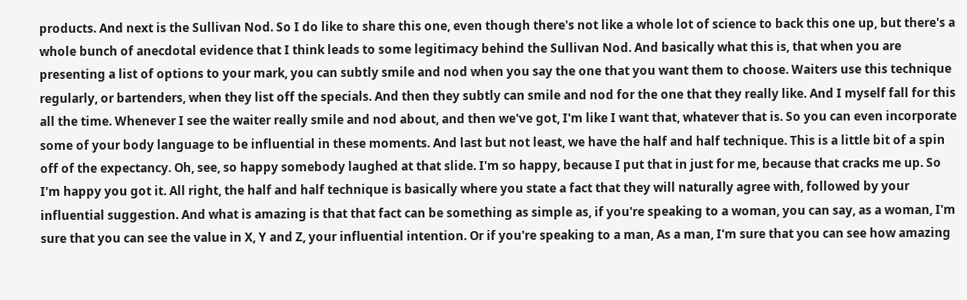products. And next is the Sullivan Nod. So I do like to share this one, even though there's not like a whole lot of science to back this one up, but there's a whole bunch of anecdotal evidence that I think leads to some legitimacy behind the Sullivan Nod. And basically what this is, that when you are presenting a list of options to your mark, you can subtly smile and nod when you say the one that you want them to choose. Waiters use this technique regularly, or bartenders, when they list off the specials. And then they subtly can smile and nod for the one that they really like. And I myself fall for this all the time. Whenever I see the waiter really smile and nod about, and then we've got, I'm like I want that, whatever that is. So you can even incorporate some of your body language to be influential in these moments. And last but not least, we have the half and half technique. This is a little bit of a spin off of the expectancy. Oh, see, so happy somebody laughed at that slide. I'm so happy, because I put that in just for me, because that cracks me up. So I'm happy you got it. All right, the half and half technique is basically where you state a fact that they will naturally agree with, followed by your influential suggestion. And what is amazing is that that fact can be something as simple as, if you're speaking to a woman, you can say, as a woman, I'm sure that you can see the value in X, Y and Z, your influential intention. Or if you're speaking to a man, As a man, I'm sure that you can see how amazing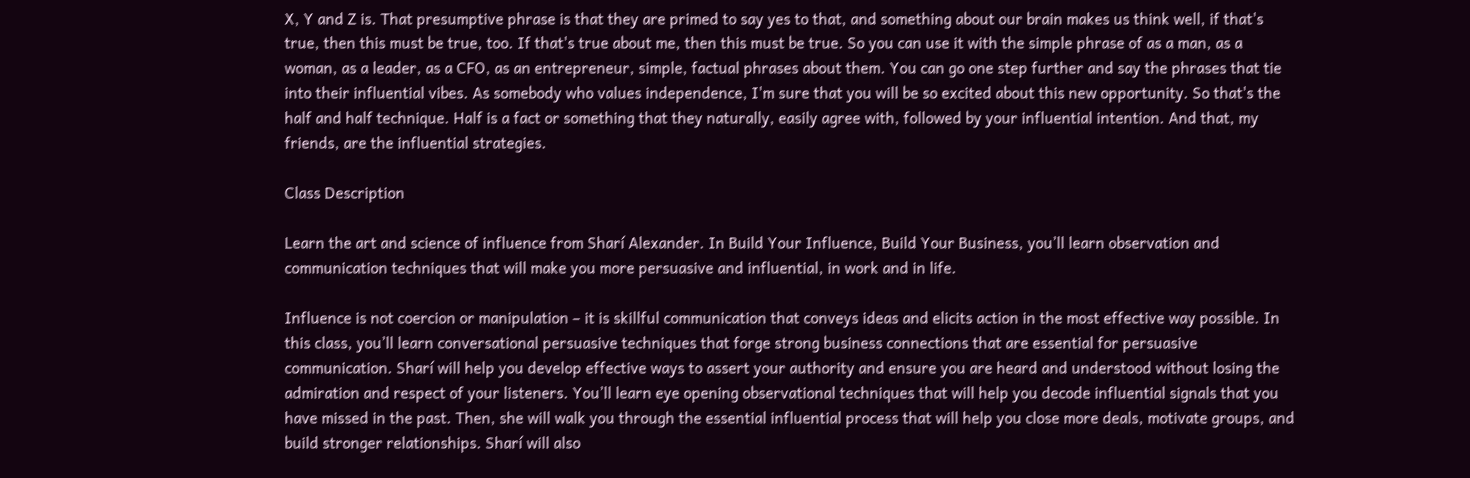X, Y and Z is. That presumptive phrase is that they are primed to say yes to that, and something about our brain makes us think well, if that's true, then this must be true, too. If that's true about me, then this must be true. So you can use it with the simple phrase of as a man, as a woman, as a leader, as a CFO, as an entrepreneur, simple, factual phrases about them. You can go one step further and say the phrases that tie into their influential vibes. As somebody who values independence, I'm sure that you will be so excited about this new opportunity. So that's the half and half technique. Half is a fact or something that they naturally, easily agree with, followed by your influential intention. And that, my friends, are the influential strategies.

Class Description

Learn the art and science of influence from Sharí Alexander. In Build Your Influence, Build Your Business, you’ll learn observation and communication techniques that will make you more persuasive and influential, in work and in life.

Influence is not coercion or manipulation – it is skillful communication that conveys ideas and elicits action in the most effective way possible. In this class, you’ll learn conversational persuasive techniques that forge strong business connections that are essential for persuasive communication. Sharí will help you develop effective ways to assert your authority and ensure you are heard and understood without losing the admiration and respect of your listeners. You’ll learn eye opening observational techniques that will help you decode influential signals that you have missed in the past. Then, she will walk you through the essential influential process that will help you close more deals, motivate groups, and build stronger relationships. Sharí will also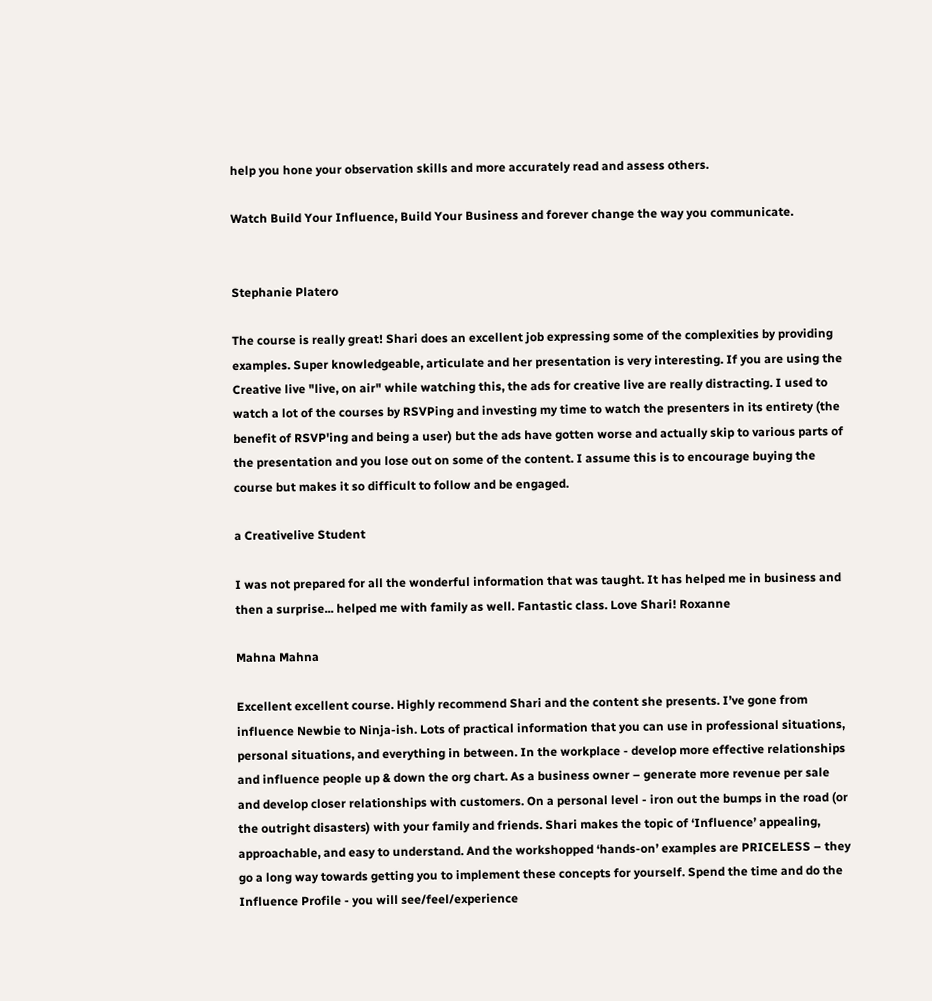help you hone your observation skills and more accurately read and assess others.

Watch Build Your Influence, Build Your Business and forever change the way you communicate.


Stephanie Platero

The course is really great! Shari does an excellent job expressing some of the complexities by providing examples. Super knowledgeable, articulate and her presentation is very interesting. If you are using the Creative live "live, on air" while watching this, the ads for creative live are really distracting. I used to watch a lot of the courses by RSVPing and investing my time to watch the presenters in its entirety (the benefit of RSVP'ing and being a user) but the ads have gotten worse and actually skip to various parts of the presentation and you lose out on some of the content. I assume this is to encourage buying the course but makes it so difficult to follow and be engaged.

a Creativelive Student

I was not prepared for all the wonderful information that was taught. It has helped me in business and then a surprise... helped me with family as well. Fantastic class. Love Shari! Roxanne

Mahna Mahna

Excellent excellent course. Highly recommend Shari and the content she presents. I’ve gone from influence Newbie to Ninja-ish. Lots of practical information that you can use in professional situations, personal situations, and everything in between. In the workplace - develop more effective relationships and influence people up & down the org chart. As a business owner – generate more revenue per sale and develop closer relationships with customers. On a personal level - iron out the bumps in the road (or the outright disasters) with your family and friends. Shari makes the topic of ‘Influence’ appealing, approachable, and easy to understand. And the workshopped ‘hands-on’ examples are PRICELESS – they go a long way towards getting you to implement these concepts for yourself. Spend the time and do the Influence Profile - you will see/feel/experience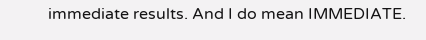immediate results. And I do mean IMMEDIATE.